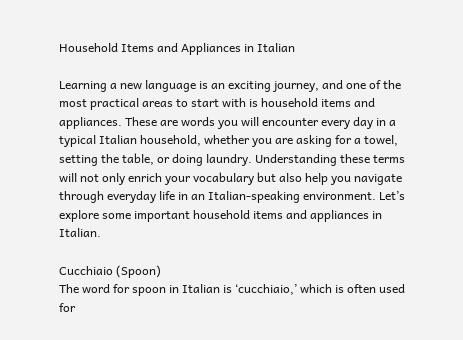Household Items and Appliances in Italian

Learning a new language is an exciting journey, and one of the most practical areas to start with is household items and appliances. These are words you will encounter every day in a typical Italian household, whether you are asking for a towel, setting the table, or doing laundry. Understanding these terms will not only enrich your vocabulary but also help you navigate through everyday life in an Italian-speaking environment. Let’s explore some important household items and appliances in Italian.

Cucchiaio (Spoon)
The word for spoon in Italian is ‘cucchiaio,’ which is often used for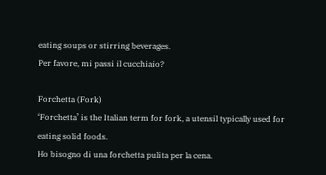eating soups or stirring beverages.
Per favore, mi passi il cucchiaio?

Forchetta (Fork)
‘Forchetta’ is the Italian term for fork, a utensil typically used for eating solid foods.
Ho bisogno di una forchetta pulita per la cena.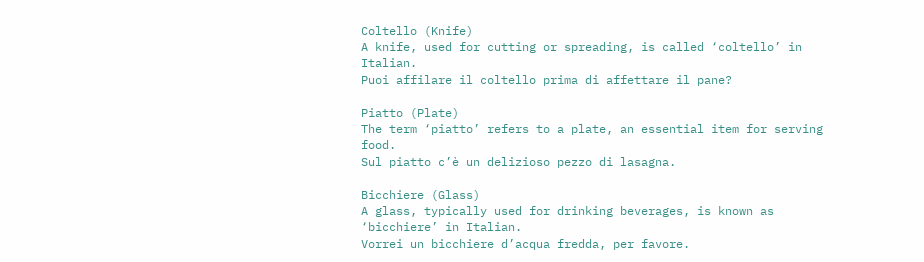Coltello (Knife)
A knife, used for cutting or spreading, is called ‘coltello’ in Italian.
Puoi affilare il coltello prima di affettare il pane?

Piatto (Plate)
The term ‘piatto’ refers to a plate, an essential item for serving food.
Sul piatto c’è un delizioso pezzo di lasagna.

Bicchiere (Glass)
A glass, typically used for drinking beverages, is known as ‘bicchiere’ in Italian.
Vorrei un bicchiere d’acqua fredda, per favore.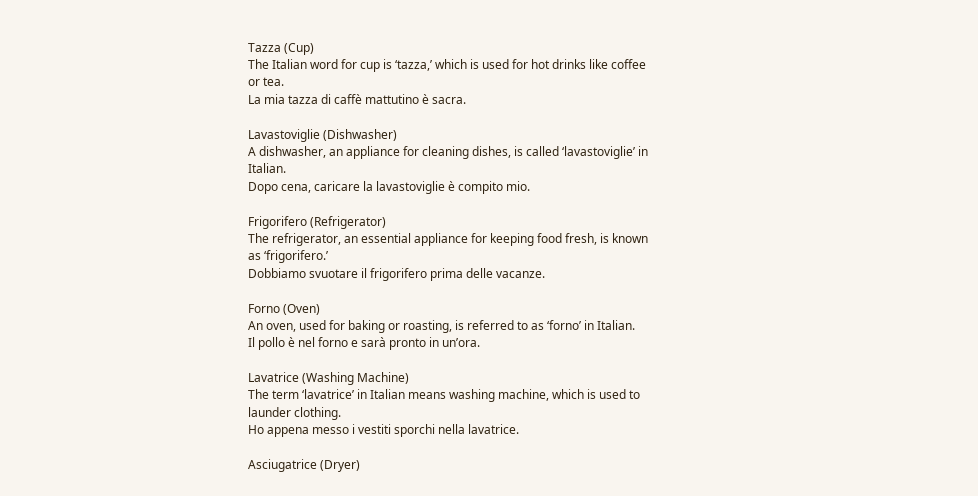Tazza (Cup)
The Italian word for cup is ‘tazza,’ which is used for hot drinks like coffee or tea.
La mia tazza di caffè mattutino è sacra.

Lavastoviglie (Dishwasher)
A dishwasher, an appliance for cleaning dishes, is called ‘lavastoviglie’ in Italian.
Dopo cena, caricare la lavastoviglie è compito mio.

Frigorifero (Refrigerator)
The refrigerator, an essential appliance for keeping food fresh, is known as ‘frigorifero.’
Dobbiamo svuotare il frigorifero prima delle vacanze.

Forno (Oven)
An oven, used for baking or roasting, is referred to as ‘forno’ in Italian.
Il pollo è nel forno e sarà pronto in un’ora.

Lavatrice (Washing Machine)
The term ‘lavatrice’ in Italian means washing machine, which is used to launder clothing.
Ho appena messo i vestiti sporchi nella lavatrice.

Asciugatrice (Dryer)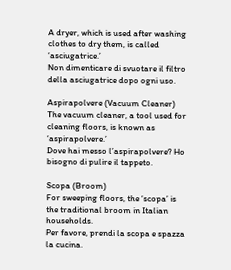A dryer, which is used after washing clothes to dry them, is called ‘asciugatrice.’
Non dimenticare di svuotare il filtro della asciugatrice dopo ogni uso.

Aspirapolvere (Vacuum Cleaner)
The vacuum cleaner, a tool used for cleaning floors, is known as ‘aspirapolvere.’
Dove hai messo l’aspirapolvere? Ho bisogno di pulire il tappeto.

Scopa (Broom)
For sweeping floors, the ‘scopa’ is the traditional broom in Italian households.
Per favore, prendi la scopa e spazza la cucina.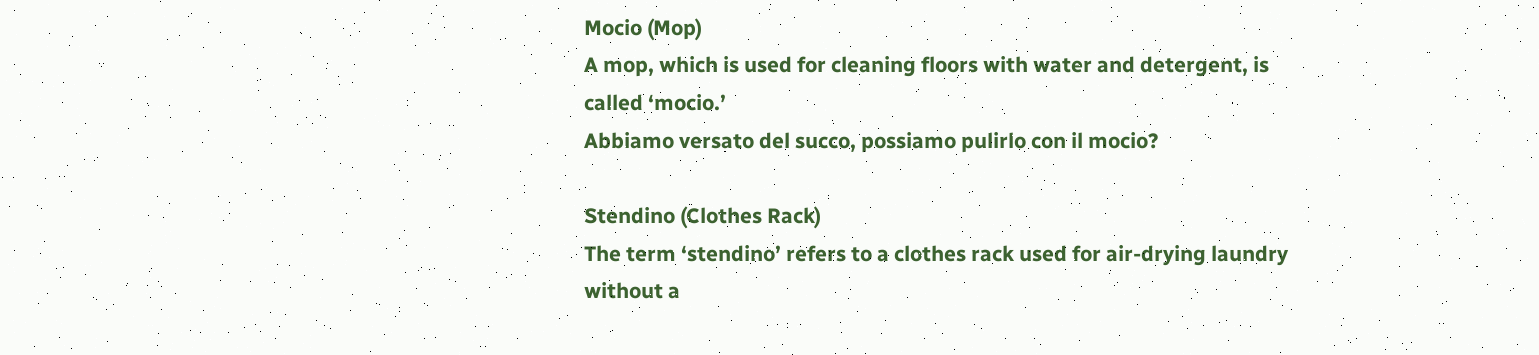Mocio (Mop)
A mop, which is used for cleaning floors with water and detergent, is called ‘mocio.’
Abbiamo versato del succo, possiamo pulirlo con il mocio?

Stendino (Clothes Rack)
The term ‘stendino’ refers to a clothes rack used for air-drying laundry without a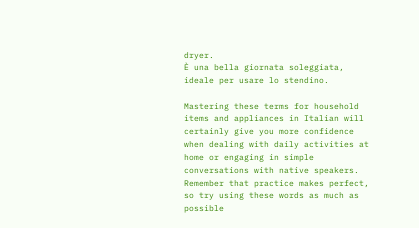dryer.
È una bella giornata soleggiata, ideale per usare lo stendino.

Mastering these terms for household items and appliances in Italian will certainly give you more confidence when dealing with daily activities at home or engaging in simple conversations with native speakers. Remember that practice makes perfect, so try using these words as much as possible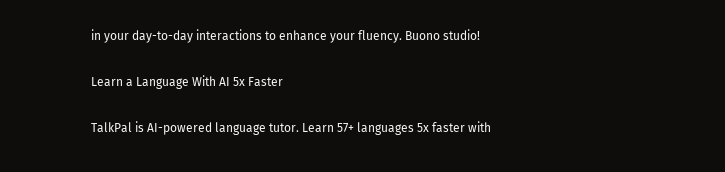in your day-to-day interactions to enhance your fluency. Buono studio!

Learn a Language With AI 5x Faster

TalkPal is AI-powered language tutor. Learn 57+ languages 5x faster with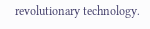revolutionary technology.